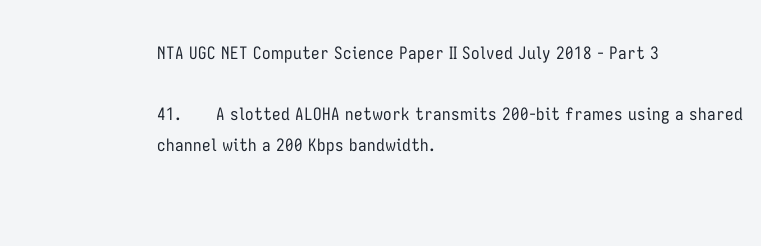NTA UGC NET Computer Science Paper II Solved July 2018 - Part 3

41.       A slotted ALOHA network transmits 200-bit frames using a shared channel with a 200 Kbps bandwidth.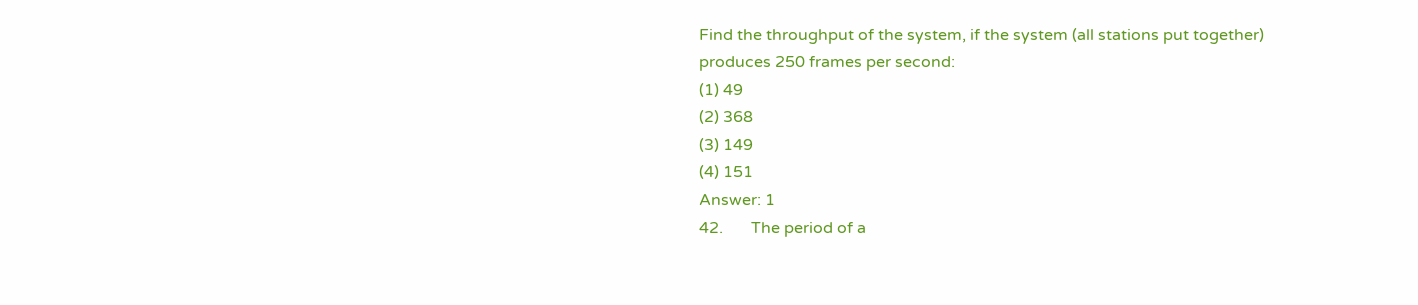Find the throughput of the system, if the system (all stations put together) produces 250 frames per second:
(1) 49
(2) 368
(3) 149
(4) 151
Answer: 1
42.       The period of a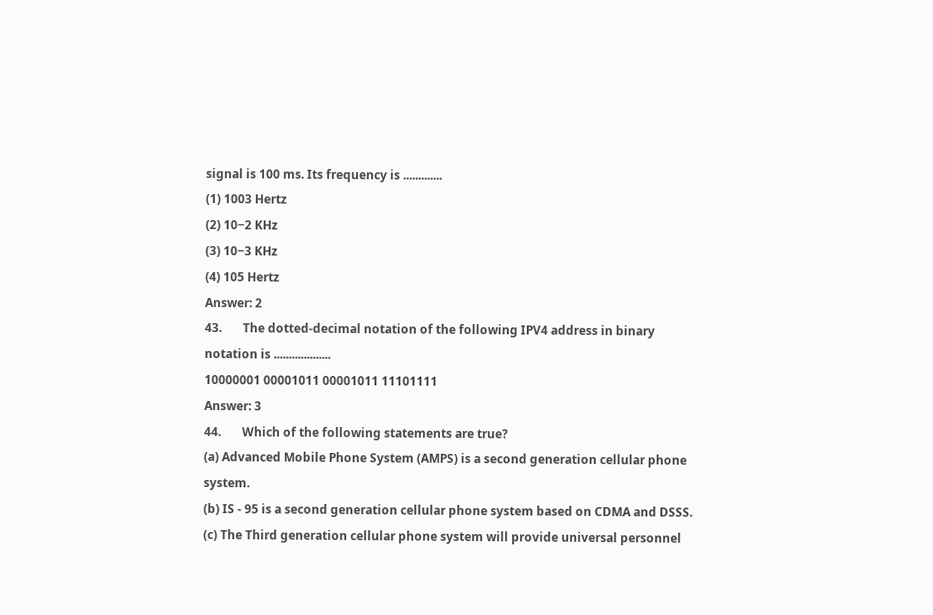signal is 100 ms. Its frequency is .............
(1) 1003 Hertz
(2) 10−2 KHz
(3) 10−3 KHz
(4) 105 Hertz
Answer: 2
43.       The dotted-decimal notation of the following IPV4 address in binary notation is ...................
10000001 00001011 00001011 11101111
Answer: 3
44.       Which of the following statements are true?
(a) Advanced Mobile Phone System (AMPS) is a second generation cellular phone system.
(b) IS - 95 is a second generation cellular phone system based on CDMA and DSSS.
(c) The Third generation cellular phone system will provide universal personnel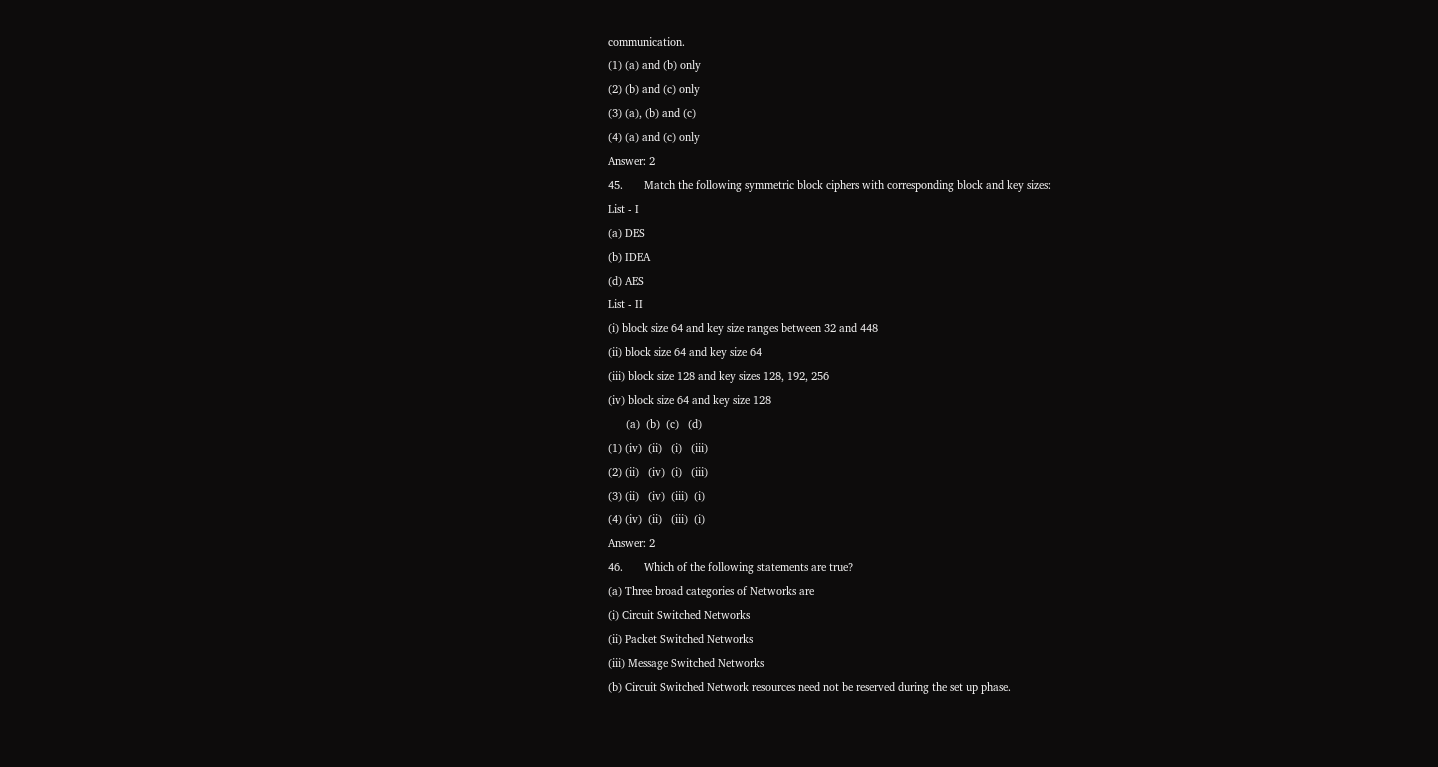communication.
(1) (a) and (b) only
(2) (b) and (c) only
(3) (a), (b) and (c)
(4) (a) and (c) only
Answer: 2
45.       Match the following symmetric block ciphers with corresponding block and key sizes:
List - I
(a) DES
(b) IDEA
(d) AES
List - II
(i) block size 64 and key size ranges between 32 and 448
(ii) block size 64 and key size 64
(iii) block size 128 and key sizes 128, 192, 256
(iv) block size 64 and key size 128
      (a)  (b)  (c)   (d)
(1) (iv)  (ii)   (i)   (iii)
(2) (ii)   (iv)  (i)   (iii)
(3) (ii)   (iv)  (iii)  (i)
(4) (iv)  (ii)   (iii)  (i)
Answer: 2
46.       Which of the following statements are true?
(a) Three broad categories of Networks are
(i) Circuit Switched Networks
(ii) Packet Switched Networks
(iii) Message Switched Networks
(b) Circuit Switched Network resources need not be reserved during the set up phase.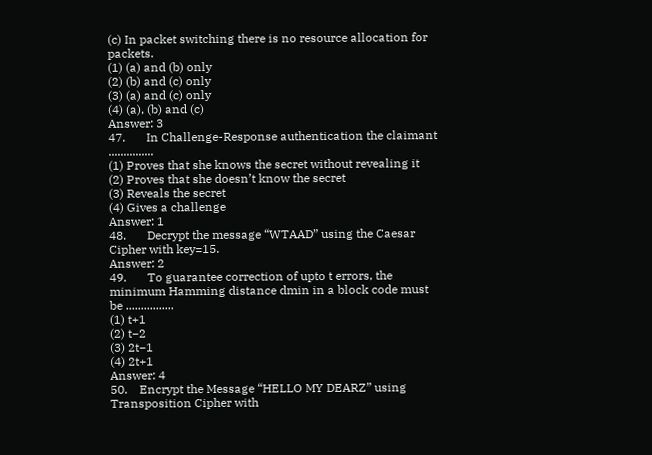(c) In packet switching there is no resource allocation for packets.
(1) (a) and (b) only
(2) (b) and (c) only
(3) (a) and (c) only
(4) (a), (b) and (c)
Answer: 3
47.       In Challenge-Response authentication the claimant ...............
(1) Proves that she knows the secret without revealing it
(2) Proves that she doesn’t know the secret
(3) Reveals the secret
(4) Gives a challenge
Answer: 1
48.       Decrypt the message “WTAAD” using the Caesar Cipher with key=15.
Answer: 2
49.       To guarantee correction of upto t errors, the minimum Hamming distance dmin in a block code must be ................
(1) t+1
(2) t−2
(3) 2t−1
(4) 2t+1
Answer: 4
50.    Encrypt the Message “HELLO MY DEARZ” using Transposition Cipher with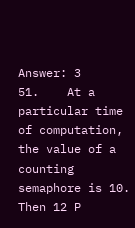Answer: 3
51.    At a particular time of computation, the value of a counting semaphore is 10. Then 12 P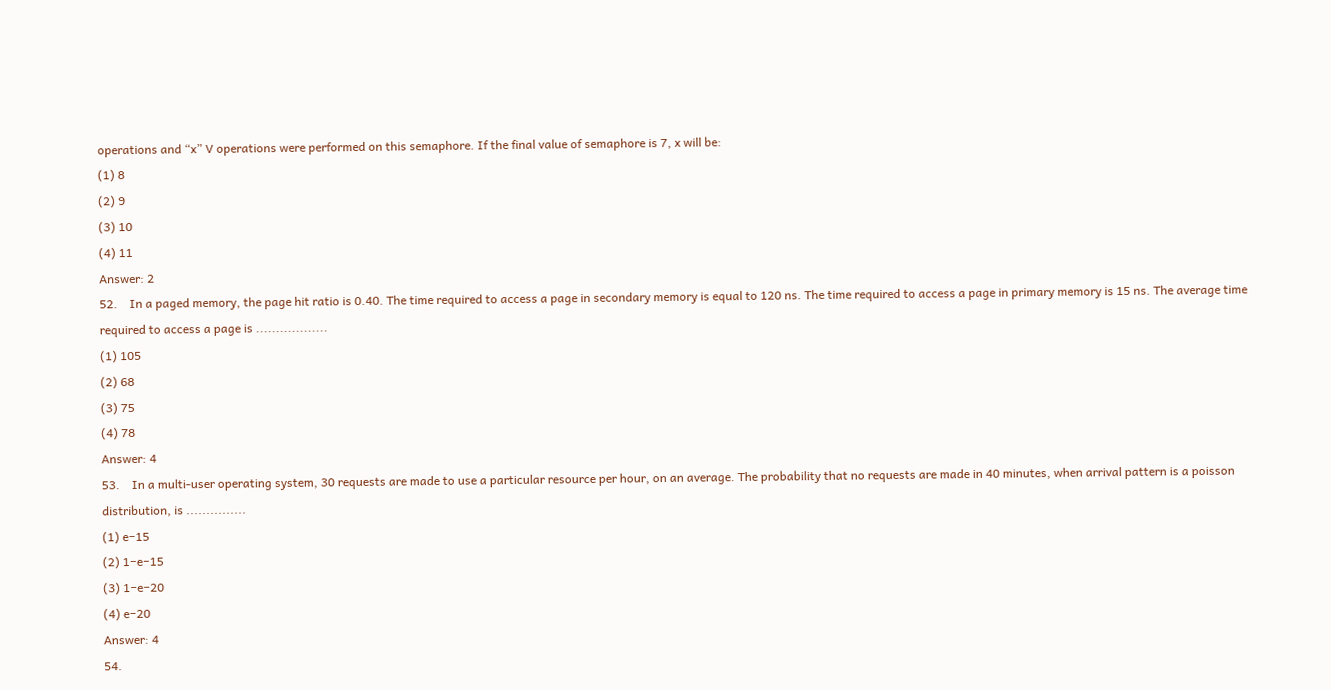operations and “x” V operations were performed on this semaphore. If the final value of semaphore is 7, x will be:
(1) 8
(2) 9
(3) 10
(4) 11
Answer: 2
52.    In a paged memory, the page hit ratio is 0.40. The time required to access a page in secondary memory is equal to 120 ns. The time required to access a page in primary memory is 15 ns. The average time required to access a page is ..................
(1) 105
(2) 68
(3) 75
(4) 78
Answer: 4
53.    In a multi-user operating system, 30 requests are made to use a particular resource per hour, on an average. The probability that no requests are made in 40 minutes, when arrival pattern is a poisson distribution, is ...............
(1) e−15
(2) 1−e−15
(3) 1−e−20
(4) e−20
Answer: 4
54.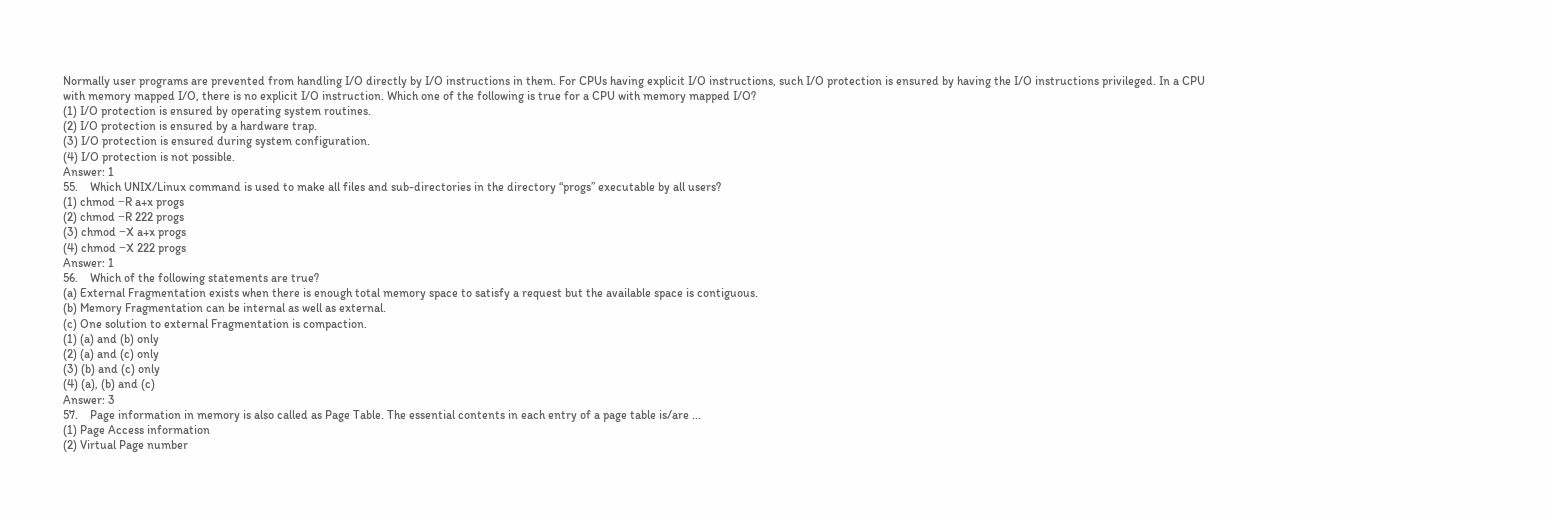Normally user programs are prevented from handling I/O directly by I/O instructions in them. For CPUs having explicit I/O instructions, such I/O protection is ensured by having the I/O instructions privileged. In a CPU with memory mapped I/O, there is no explicit I/O instruction. Which one of the following is true for a CPU with memory mapped I/O?
(1) I/O protection is ensured by operating system routines.
(2) I/O protection is ensured by a hardware trap.
(3) I/O protection is ensured during system configuration.
(4) I/O protection is not possible.
Answer: 1
55.    Which UNIX/Linux command is used to make all files and sub-directories in the directory “progs” executable by all users?
(1) chmod −R a+x progs
(2) chmod −R 222 progs
(3) chmod −X a+x progs
(4) chmod −X 222 progs
Answer: 1
56.    Which of the following statements are true?
(a) External Fragmentation exists when there is enough total memory space to satisfy a request but the available space is contiguous.
(b) Memory Fragmentation can be internal as well as external.
(c) One solution to external Fragmentation is compaction.
(1) (a) and (b) only
(2) (a) and (c) only
(3) (b) and (c) only
(4) (a), (b) and (c)
Answer: 3
57.    Page information in memory is also called as Page Table. The essential contents in each entry of a page table is/are ...
(1) Page Access information
(2) Virtual Page number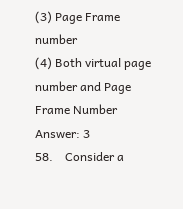(3) Page Frame number
(4) Both virtual page number and Page Frame Number
Answer: 3
58.    Consider a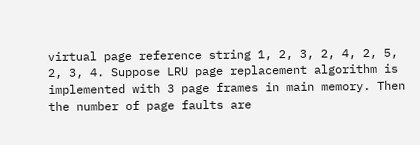virtual page reference string 1, 2, 3, 2, 4, 2, 5, 2, 3, 4. Suppose LRU page replacement algorithm is implemented with 3 page frames in main memory. Then the number of page faults are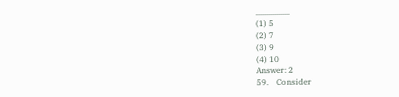.................
(1) 5
(2) 7
(3) 9
(4) 10
Answer: 2
59.    Consider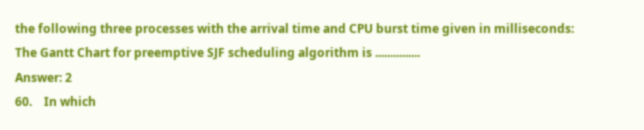the following three processes with the arrival time and CPU burst time given in milliseconds:
The Gantt Chart for preemptive SJF scheduling algorithm is ...............
Answer: 2
60.    In which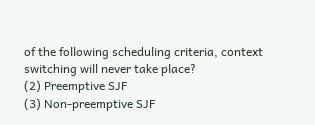of the following scheduling criteria, context switching will never take place?
(2) Preemptive SJF
(3) Non-preemptive SJF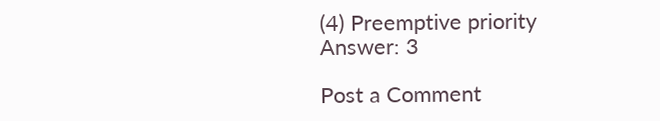(4) Preemptive priority
Answer: 3

Post a Comment